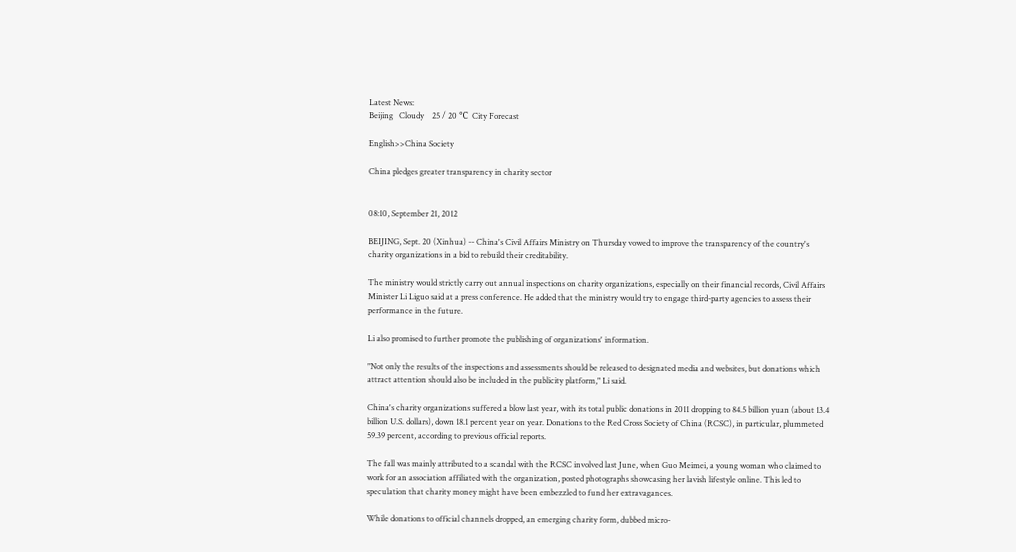Latest News:
Beijing   Cloudy    25 / 20 ℃  City Forecast

English>>China Society

China pledges greater transparency in charity sector


08:10, September 21, 2012

BEIJING, Sept. 20 (Xinhua) -- China's Civil Affairs Ministry on Thursday vowed to improve the transparency of the country's charity organizations in a bid to rebuild their creditability.

The ministry would strictly carry out annual inspections on charity organizations, especially on their financial records, Civil Affairs Minister Li Liguo said at a press conference. He added that the ministry would try to engage third-party agencies to assess their performance in the future.

Li also promised to further promote the publishing of organizations' information.

"Not only the results of the inspections and assessments should be released to designated media and websites, but donations which attract attention should also be included in the publicity platform," Li said.

China's charity organizations suffered a blow last year, with its total public donations in 2011 dropping to 84.5 billion yuan (about 13.4 billion U.S. dollars), down 18.1 percent year on year. Donations to the Red Cross Society of China (RCSC), in particular, plummeted 59.39 percent, according to previous official reports.

The fall was mainly attributed to a scandal with the RCSC involved last June, when Guo Meimei, a young woman who claimed to work for an association affiliated with the organization, posted photographs showcasing her lavish lifestyle online. This led to speculation that charity money might have been embezzled to fund her extravagances.

While donations to official channels dropped, an emerging charity form, dubbed micro-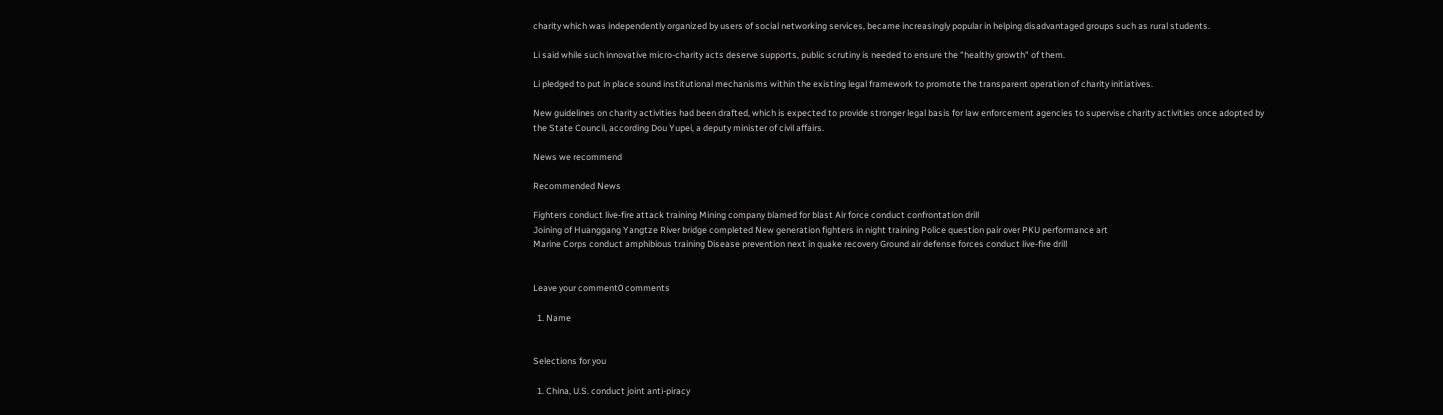charity which was independently organized by users of social networking services, became increasingly popular in helping disadvantaged groups such as rural students.

Li said while such innovative micro-charity acts deserve supports, public scrutiny is needed to ensure the "healthy growth" of them.

Li pledged to put in place sound institutional mechanisms within the existing legal framework to promote the transparent operation of charity initiatives.

New guidelines on charity activities had been drafted, which is expected to provide stronger legal basis for law enforcement agencies to supervise charity activities once adopted by the State Council, according Dou Yupei, a deputy minister of civil affairs.

News we recommend

Recommended News

Fighters conduct live-fire attack training Mining company blamed for blast Air force conduct confrontation drill
Joining of Huanggang Yangtze River bridge completed New generation fighters in night training Police question pair over PKU performance art
Marine Corps conduct amphibious training Disease prevention next in quake recovery Ground air defense forces conduct live-fire drill


Leave your comment0 comments

  1. Name


Selections for you

  1. China, U.S. conduct joint anti-piracy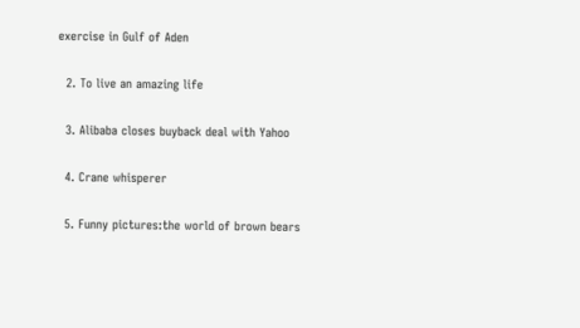exercise in Gulf of Aden

  2. To live an amazing life

  3. Alibaba closes buyback deal with Yahoo

  4. Crane whisperer

  5. Funny pictures:the world of brown bears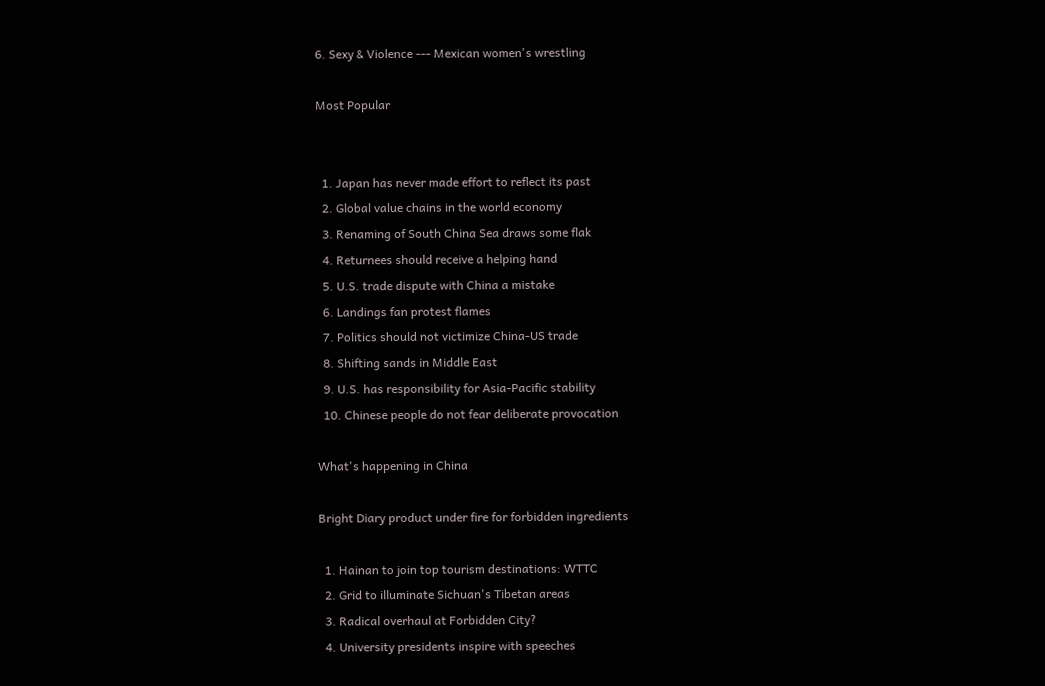6. Sexy & Violence --- Mexican women's wrestling

Most Popular


  1. Japan has never made effort to reflect its past
  2. Global value chains in the world economy
  3. Renaming of South China Sea draws some flak
  4. Returnees should receive a helping hand
  5. U.S. trade dispute with China a mistake
  6. Landings fan protest flames
  7. Politics should not victimize China-US trade
  8. Shifting sands in Middle East
  9. U.S. has responsibility for Asia-Pacific stability
  10. Chinese people do not fear deliberate provocation

What's happening in China

Bright Diary product under fire for forbidden ingredients

  1. Hainan to join top tourism destinations: WTTC
  2. Grid to illuminate Sichuan's Tibetan areas
  3. Radical overhaul at Forbidden City?
  4. University presidents inspire with speeches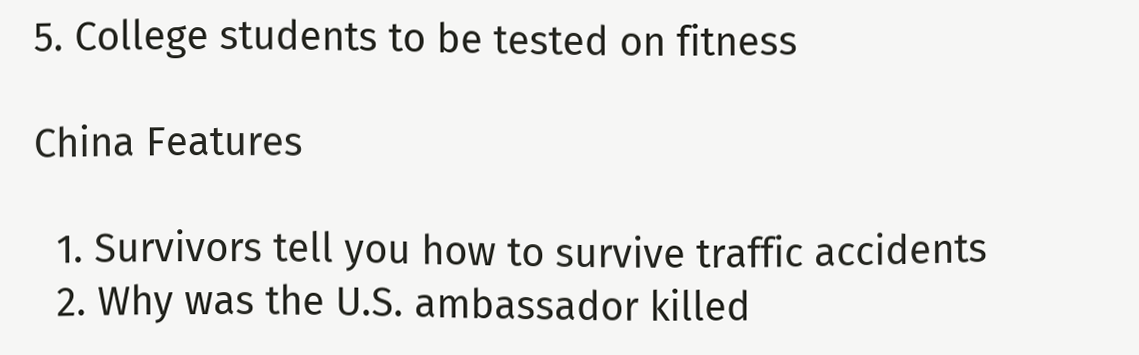5. College students to be tested on fitness

China Features

  1. Survivors tell you how to survive traffic accidents
  2. Why was the U.S. ambassador killed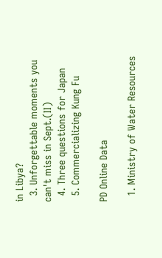in Libya?
  3. Unforgettable moments you can't miss in Sept.(II)
  4. Three questions for Japan
  5. Commercializing Kung Fu

PD Online Data

  1. Ministry of Water Resources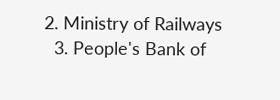2. Ministry of Railways
  3. People's Bank of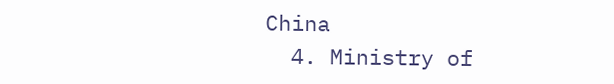China
  4. Ministry of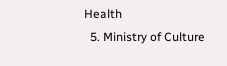Health
  5. Ministry of Culture